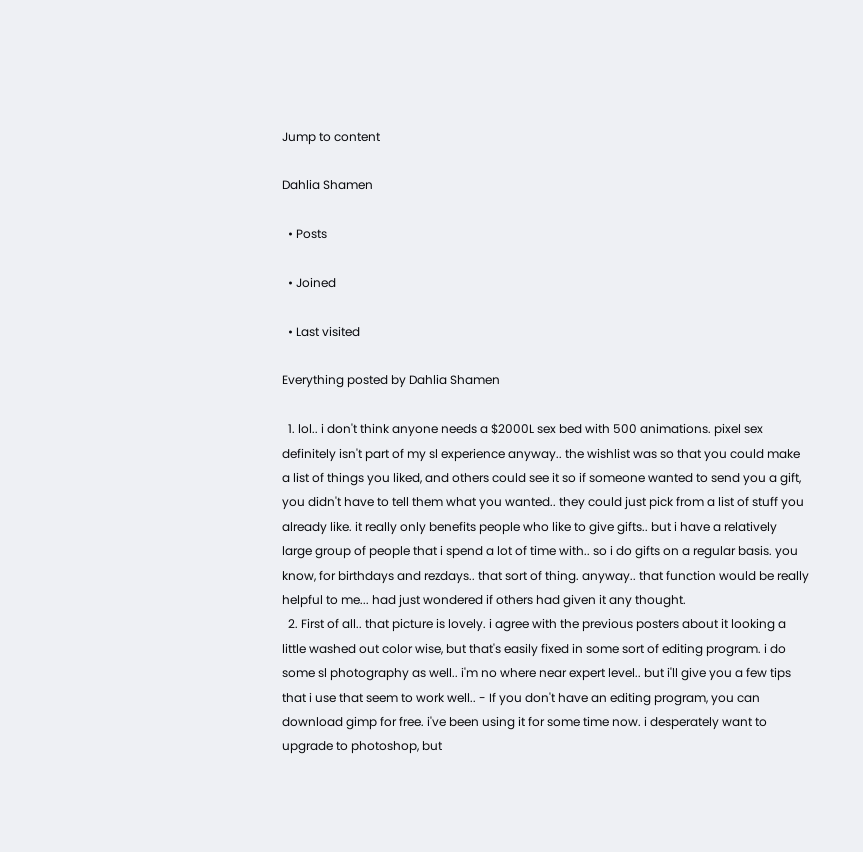Jump to content

Dahlia Shamen

  • Posts

  • Joined

  • Last visited

Everything posted by Dahlia Shamen

  1. lol.. i don't think anyone needs a $2000L sex bed with 500 animations. pixel sex definitely isn't part of my sl experience anyway.. the wishlist was so that you could make a list of things you liked, and others could see it so if someone wanted to send you a gift, you didn't have to tell them what you wanted.. they could just pick from a list of stuff you already like. it really only benefits people who like to give gifts.. but i have a relatively large group of people that i spend a lot of time with.. so i do gifts on a regular basis. you know, for birthdays and rezdays.. that sort of thing. anyway.. that function would be really helpful to me... had just wondered if others had given it any thought.
  2. First of all.. that picture is lovely. i agree with the previous posters about it looking a little washed out color wise, but that's easily fixed in some sort of editing program. i do some sl photography as well.. i'm no where near expert level.. but i'll give you a few tips that i use that seem to work well.. - If you don't have an editing program, you can download gimp for free. i've been using it for some time now. i desperately want to upgrade to photoshop, but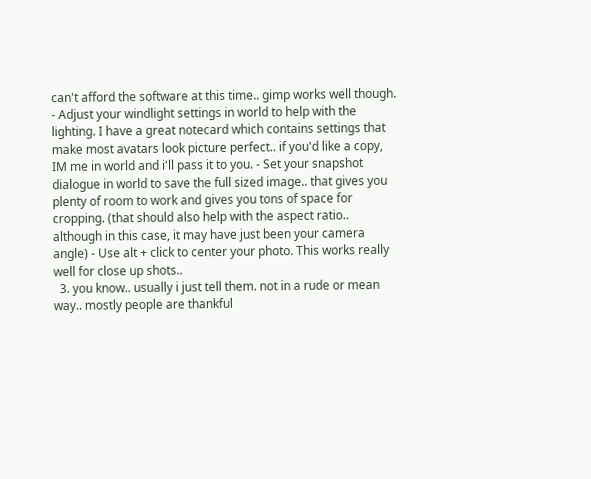can't afford the software at this time.. gimp works well though. - Adjust your windlight settings in world to help with the lighting. I have a great notecard which contains settings that make most avatars look picture perfect.. if you'd like a copy, IM me in world and i'll pass it to you. - Set your snapshot dialogue in world to save the full sized image.. that gives you plenty of room to work and gives you tons of space for cropping. (that should also help with the aspect ratio.. although in this case, it may have just been your camera angle) - Use alt + click to center your photo. This works really well for close up shots..
  3. you know.. usually i just tell them. not in a rude or mean way.. mostly people are thankful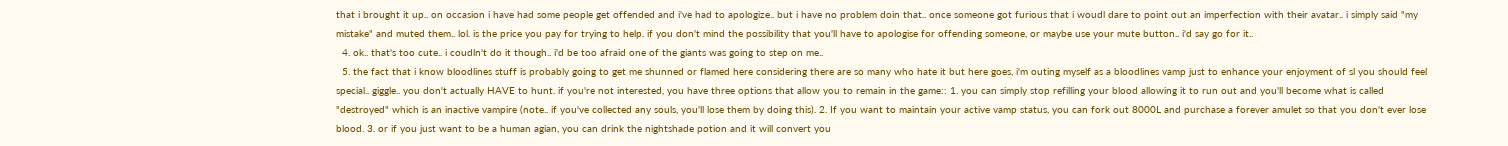that i brought it up.. on occasion i have had some people get offended and i've had to apologize.. but i have no problem doin that.. once someone got furious that i woudl dare to point out an imperfection with their avatar.. i simply said "my mistake" and muted them.. lol. is the price you pay for trying to help. if you don't mind the possibility that you'll have to apologise for offending someone, or maybe use your mute button.. i'd say go for it..
  4. ok.. that's too cute.. i coudln't do it though.. i'd be too afraid one of the giants was going to step on me..
  5. the fact that i know bloodlines stuff is probably going to get me shunned or flamed here considering there are so many who hate it but here goes, i'm outing myself as a bloodlines vamp just to enhance your enjoyment of sl you should feel special.. giggle.. you don't actually HAVE to hunt. if you're not interested, you have three options that allow you to remain in the game:: 1. you can simply stop refilling your blood allowing it to run out and you'll become what is called "destroyed" which is an inactive vampire (note.. if you've collected any souls, you'll lose them by doing this). 2. If you want to maintain your active vamp status, you can fork out 8000L and purchase a forever amulet so that you don't ever lose blood. 3. or if you just want to be a human agian, you can drink the nightshade potion and it will convert you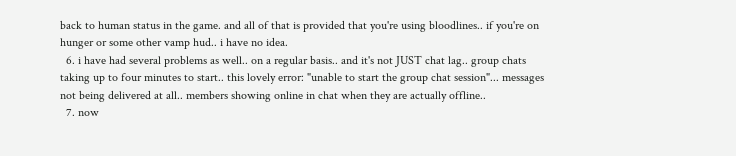back to human status in the game. and all of that is provided that you're using bloodlines.. if you're on hunger or some other vamp hud.. i have no idea.
  6. i have had several problems as well.. on a regular basis.. and it's not JUST chat lag.. group chats taking up to four minutes to start.. this lovely error: "unable to start the group chat session"... messages not being delivered at all.. members showing online in chat when they are actually offline..
  7. now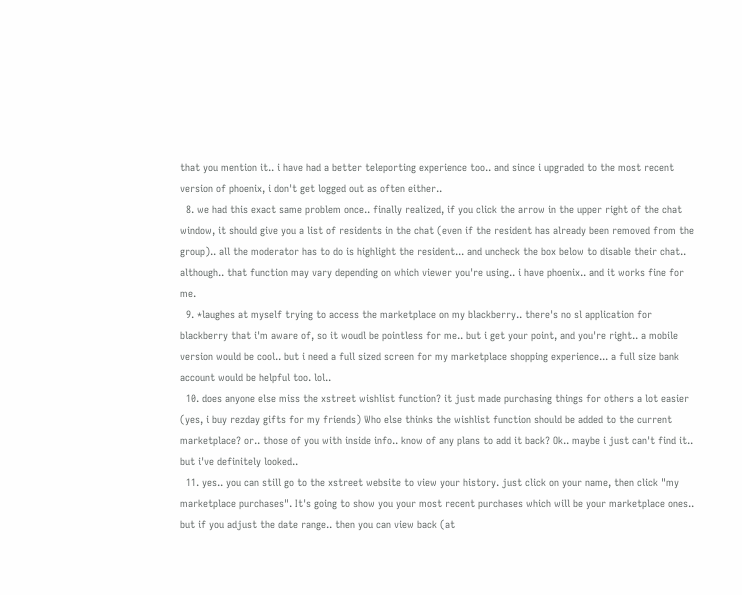that you mention it.. i have had a better teleporting experience too.. and since i upgraded to the most recent version of phoenix, i don't get logged out as often either..
  8. we had this exact same problem once.. finally realized, if you click the arrow in the upper right of the chat window, it should give you a list of residents in the chat (even if the resident has already been removed from the group).. all the moderator has to do is highlight the resident... and uncheck the box below to disable their chat.. although.. that function may vary depending on which viewer you're using.. i have phoenix.. and it works fine for me.
  9. *laughes at myself trying to access the marketplace on my blackberry.. there's no sl application for blackberry that i'm aware of, so it woudl be pointless for me.. but i get your point, and you're right.. a mobile version would be cool.. but i need a full sized screen for my marketplace shopping experience... a full size bank account would be helpful too. lol..
  10. does anyone else miss the xstreet wishlist function? it just made purchasing things for others a lot easier (yes, i buy rezday gifts for my friends) Who else thinks the wishlist function should be added to the current marketplace? or.. those of you with inside info.. know of any plans to add it back? Ok.. maybe i just can't find it.. but i've definitely looked..
  11. yes.. you can still go to the xstreet website to view your history. just click on your name, then click "my marketplace purchases". It's going to show you your most recent purchases which will be your marketplace ones.. but if you adjust the date range.. then you can view back (at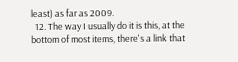least) as far as 2009.
  12. The way I usually do it is this, at the bottom of most items, there's a link that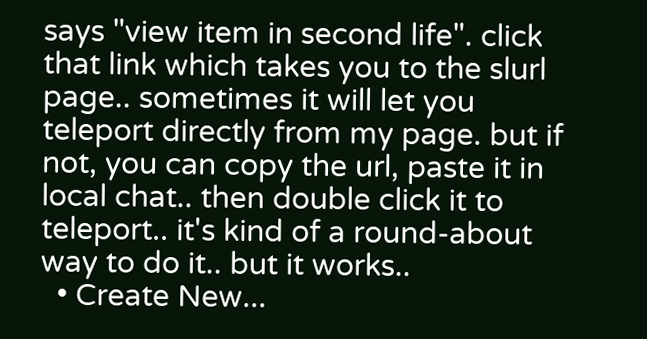says "view item in second life". click that link which takes you to the slurl page.. sometimes it will let you teleport directly from my page. but if not, you can copy the url, paste it in local chat.. then double click it to teleport.. it's kind of a round-about way to do it.. but it works..
  • Create New...